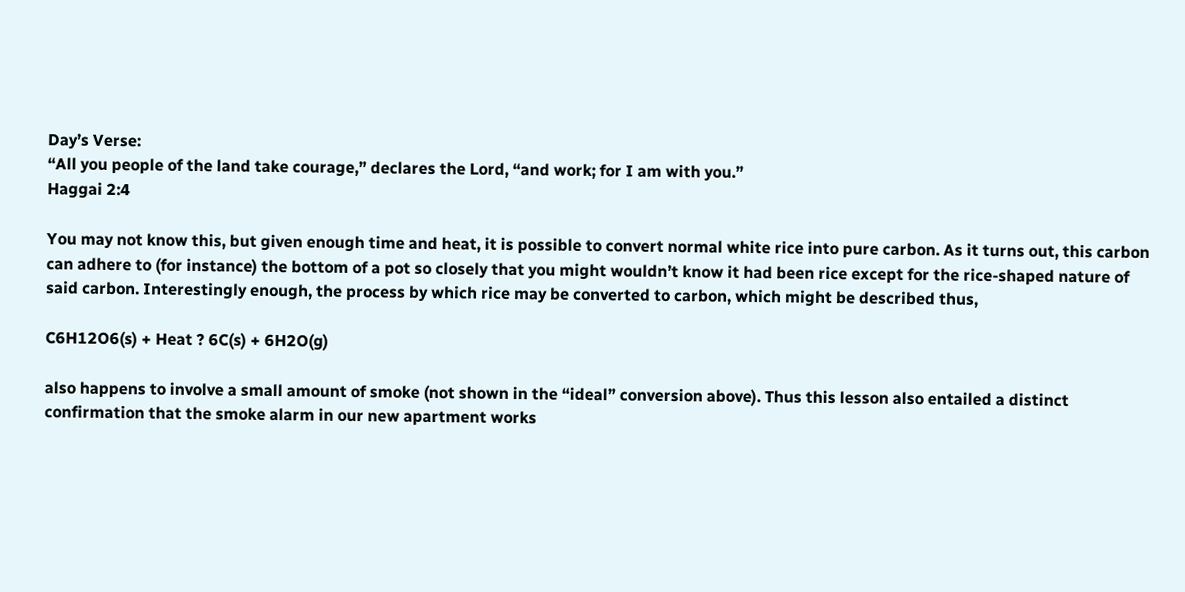Day’s Verse:
“All you people of the land take courage,” declares the Lord, “and work; for I am with you.”
Haggai 2:4

You may not know this, but given enough time and heat, it is possible to convert normal white rice into pure carbon. As it turns out, this carbon can adhere to (for instance) the bottom of a pot so closely that you might wouldn’t know it had been rice except for the rice-shaped nature of said carbon. Interestingly enough, the process by which rice may be converted to carbon, which might be described thus,

C6H12O6(s) + Heat ? 6C(s) + 6H2O(g)

also happens to involve a small amount of smoke (not shown in the “ideal” conversion above). Thus this lesson also entailed a distinct confirmation that the smoke alarm in our new apartment works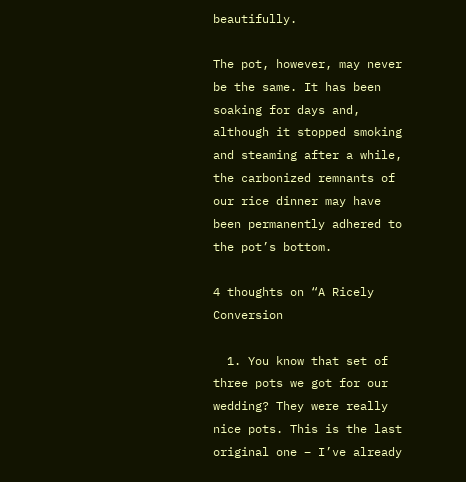beautifully.

The pot, however, may never be the same. It has been soaking for days and, although it stopped smoking and steaming after a while, the carbonized remnants of our rice dinner may have been permanently adhered to the pot’s bottom.

4 thoughts on “A Ricely Conversion

  1. You know that set of three pots we got for our wedding? They were really nice pots. This is the last original one – I’ve already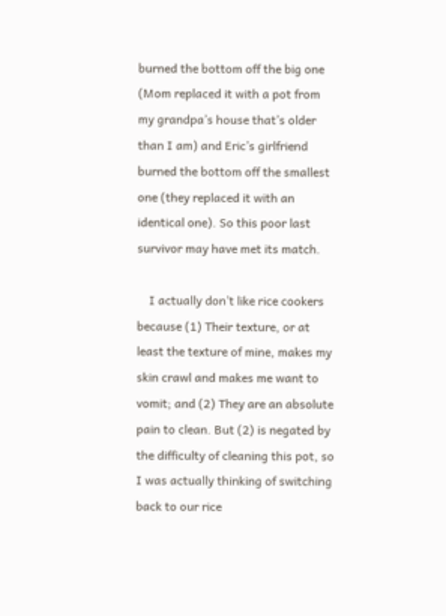burned the bottom off the big one (Mom replaced it with a pot from my grandpa’s house that’s older than I am) and Eric’s girlfriend burned the bottom off the smallest one (they replaced it with an identical one). So this poor last survivor may have met its match.

    I actually don’t like rice cookers because (1) Their texture, or at least the texture of mine, makes my skin crawl and makes me want to vomit; and (2) They are an absolute pain to clean. But (2) is negated by the difficulty of cleaning this pot, so I was actually thinking of switching back to our rice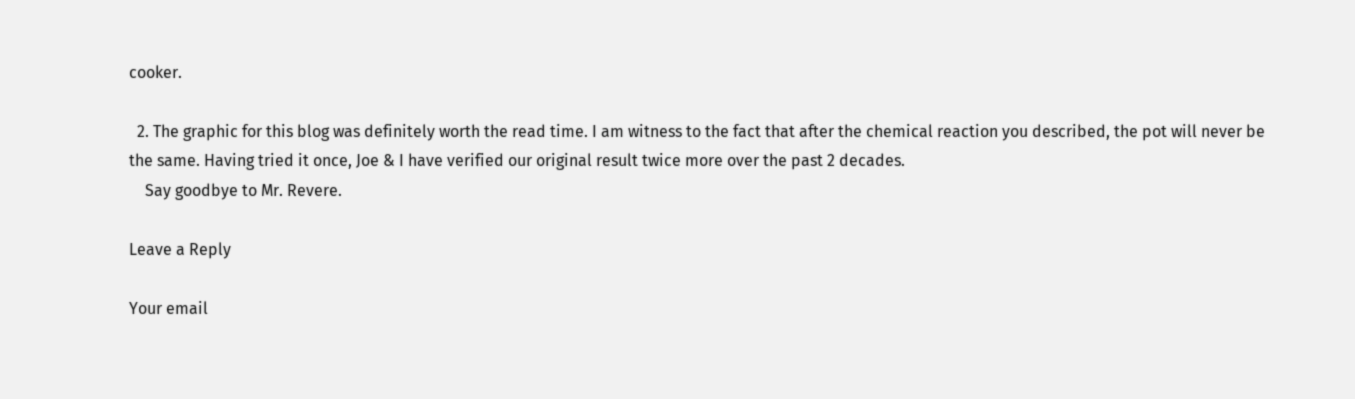cooker.

  2. The graphic for this blog was definitely worth the read time. I am witness to the fact that after the chemical reaction you described, the pot will never be the same. Having tried it once, Joe & I have verified our original result twice more over the past 2 decades.
    Say goodbye to Mr. Revere.

Leave a Reply

Your email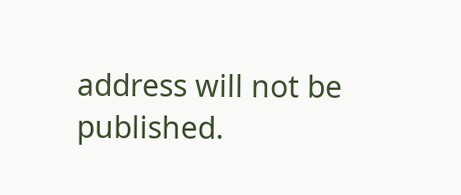address will not be published.